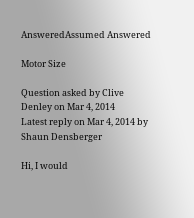AnsweredAssumed Answered

Motor Size

Question asked by Clive Denley on Mar 4, 2014
Latest reply on Mar 4, 2014 by Shaun Densberger

Hi, I would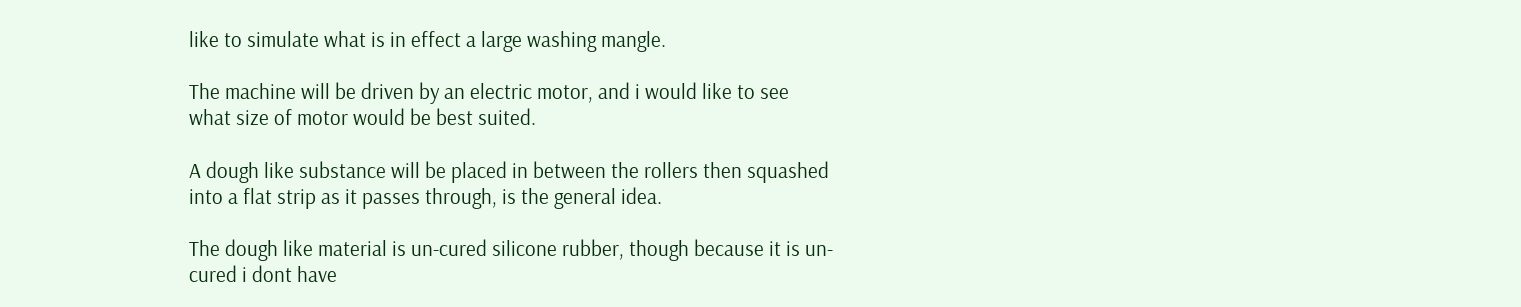like to simulate what is in effect a large washing mangle.

The machine will be driven by an electric motor, and i would like to see what size of motor would be best suited.

A dough like substance will be placed in between the rollers then squashed into a flat strip as it passes through, is the general idea.

The dough like material is un-cured silicone rubber, though because it is un-cured i dont have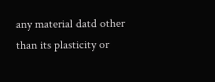any material datd other than its plasticity or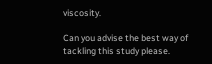viscosity.

Can you advise the best way of tackling this study please.